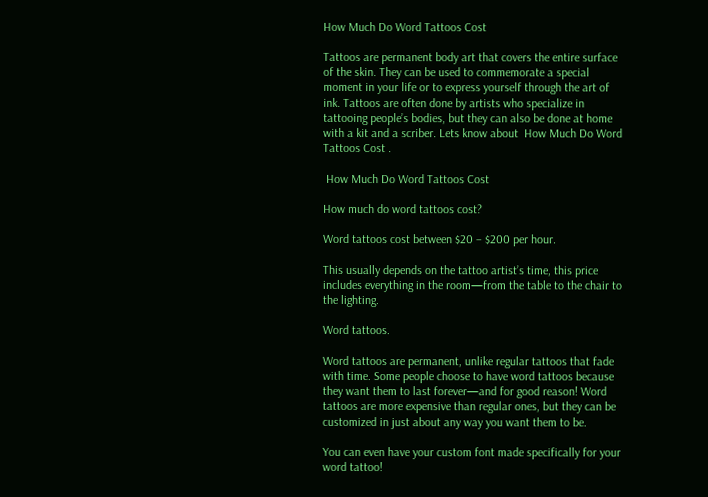How Much Do Word Tattoos Cost

Tattoos are permanent body art that covers the entire surface of the skin. They can be used to commemorate a special moment in your life or to express yourself through the art of ink. Tattoos are often done by artists who specialize in tattooing people’s bodies, but they can also be done at home with a kit and a scriber. Lets know about  How Much Do Word Tattoos Cost .

 How Much Do Word Tattoos Cost

How much do word tattoos cost?

Word tattoos cost between $20 – $200 per hour.

This usually depends on the tattoo artist’s time, this price includes everything in the room—from the table to the chair to the lighting.

Word tattoos.

Word tattoos are permanent, unlike regular tattoos that fade with time. Some people choose to have word tattoos because they want them to last forever—and for good reason! Word tattoos are more expensive than regular ones, but they can be customized in just about any way you want them to be.

You can even have your custom font made specifically for your word tattoo!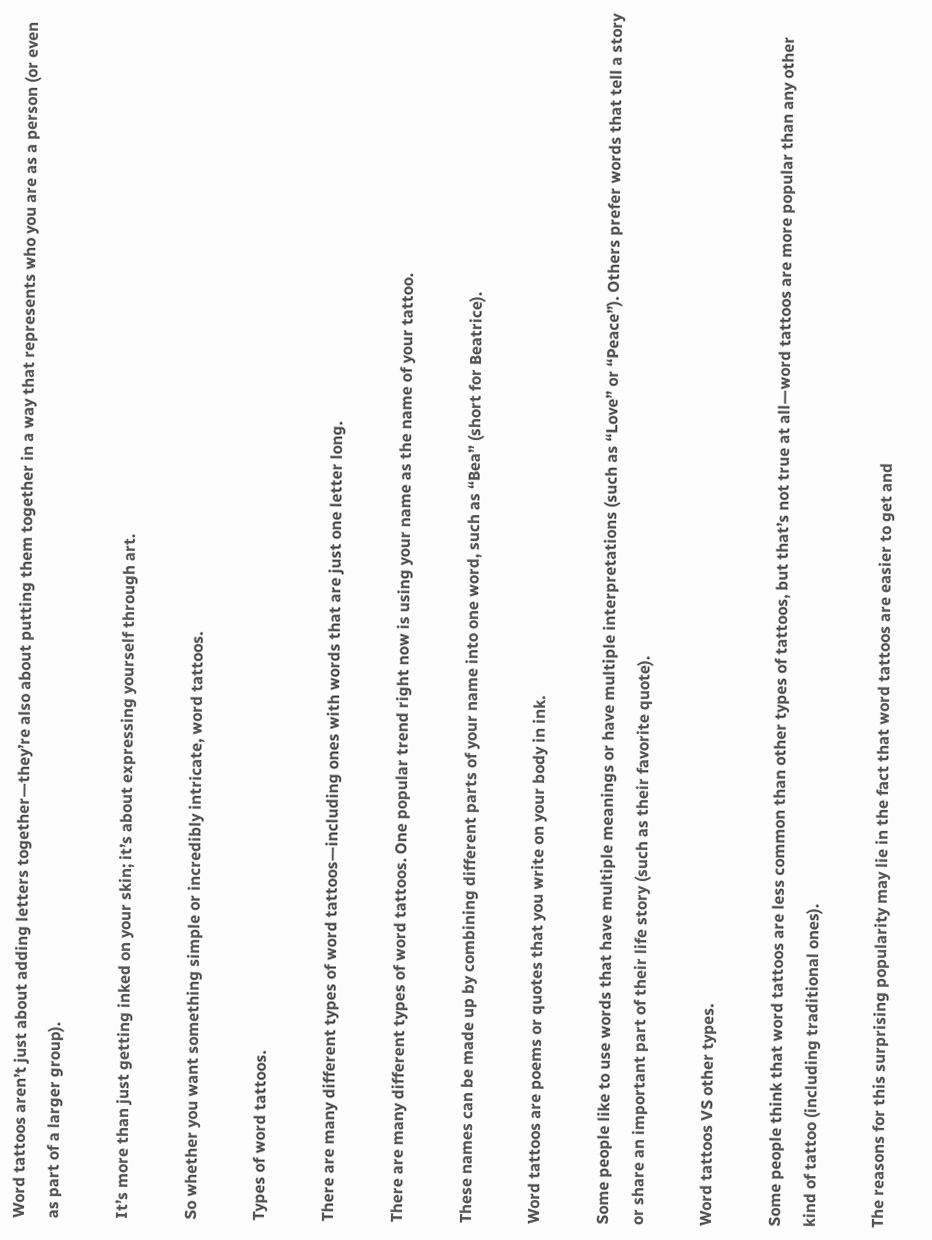Word tattoos aren’t just about adding letters together—they’re also about putting them together in a way that represents who you are as a person (or even as part of a larger group).

It’s more than just getting inked on your skin; it’s about expressing yourself through art.

So whether you want something simple or incredibly intricate, word tattoos.

Types of word tattoos.

There are many different types of word tattoos—including ones with words that are just one letter long.

There are many different types of word tattoos. One popular trend right now is using your name as the name of your tattoo.

These names can be made up by combining different parts of your name into one word, such as “Bea” (short for Beatrice).

Word tattoos are poems or quotes that you write on your body in ink.

Some people like to use words that have multiple meanings or have multiple interpretations (such as “Love” or “Peace”). Others prefer words that tell a story or share an important part of their life story (such as their favorite quote).

Word tattoos VS other types.

Some people think that word tattoos are less common than other types of tattoos, but that’s not true at all—word tattoos are more popular than any other kind of tattoo (including traditional ones).

The reasons for this surprising popularity may lie in the fact that word tattoos are easier to get and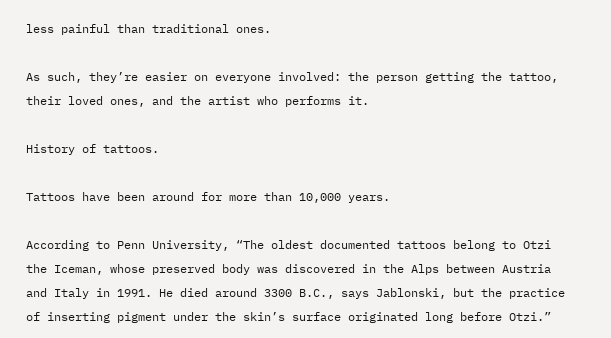less painful than traditional ones.

As such, they’re easier on everyone involved: the person getting the tattoo, their loved ones, and the artist who performs it.

History of tattoos.

Tattoos have been around for more than 10,000 years.

According to Penn University, “The oldest documented tattoos belong to Otzi the Iceman, whose preserved body was discovered in the Alps between Austria and Italy in 1991. He died around 3300 B.C., says Jablonski, but the practice of inserting pigment under the skin’s surface originated long before Otzi.”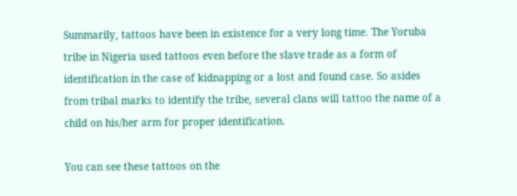Summarily, tattoos have been in existence for a very long time. The Yoruba tribe in Nigeria used tattoos even before the slave trade as a form of identification in the case of kidnapping or a lost and found case. So asides from tribal marks to identify the tribe, several clans will tattoo the name of a child on his/her arm for proper identification.

You can see these tattoos on the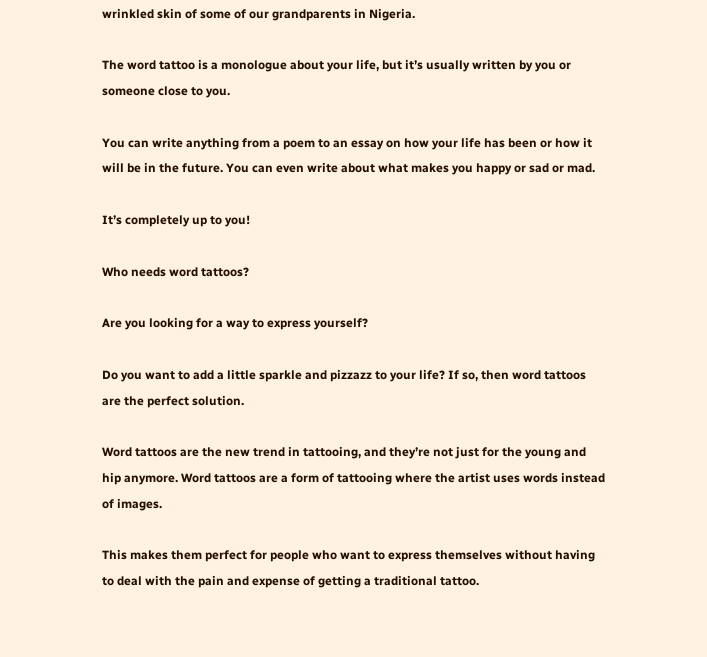wrinkled skin of some of our grandparents in Nigeria.

The word tattoo is a monologue about your life, but it’s usually written by you or someone close to you.

You can write anything from a poem to an essay on how your life has been or how it will be in the future. You can even write about what makes you happy or sad or mad.

It’s completely up to you!

Who needs word tattoos?

Are you looking for a way to express yourself?

Do you want to add a little sparkle and pizzazz to your life? If so, then word tattoos are the perfect solution.

Word tattoos are the new trend in tattooing, and they’re not just for the young and hip anymore. Word tattoos are a form of tattooing where the artist uses words instead of images.

This makes them perfect for people who want to express themselves without having to deal with the pain and expense of getting a traditional tattoo.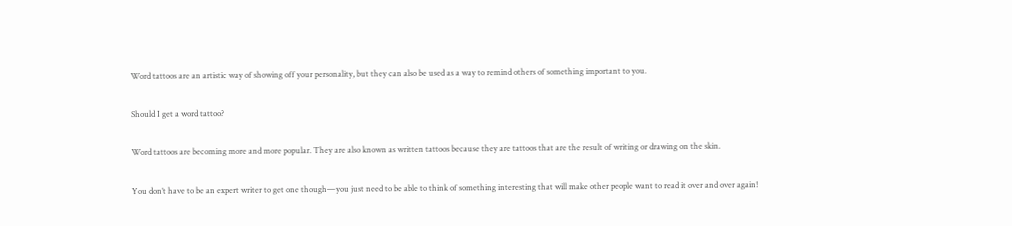Word tattoos are an artistic way of showing off your personality, but they can also be used as a way to remind others of something important to you.

Should I get a word tattoo?

Word tattoos are becoming more and more popular. They are also known as written tattoos because they are tattoos that are the result of writing or drawing on the skin.

You don’t have to be an expert writer to get one though—you just need to be able to think of something interesting that will make other people want to read it over and over again!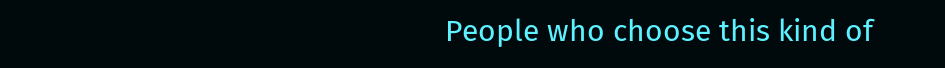People who choose this kind of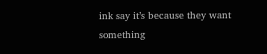ink say it’s because they want something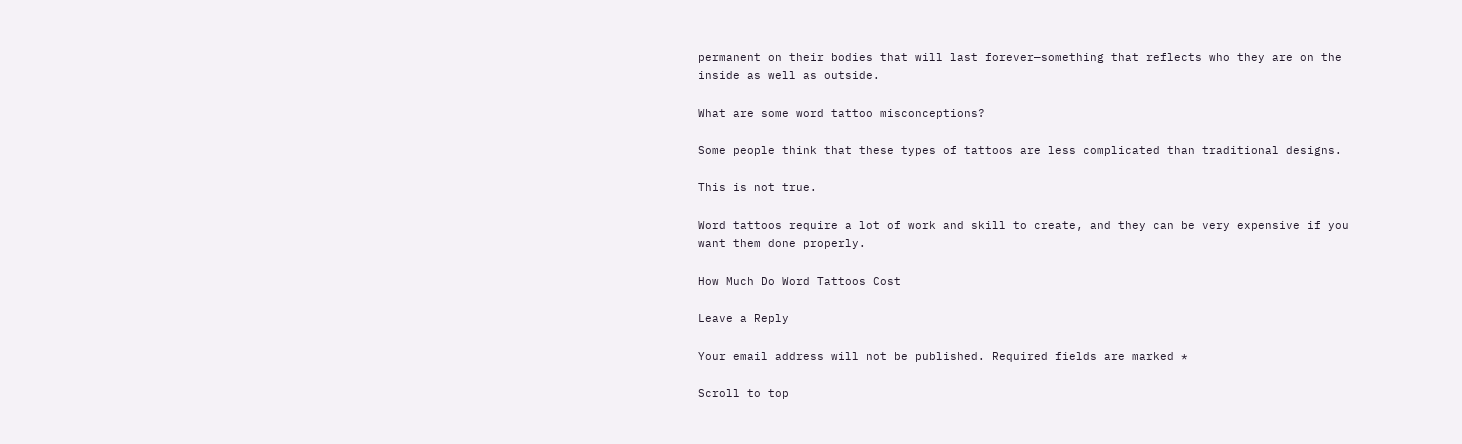permanent on their bodies that will last forever—something that reflects who they are on the inside as well as outside.

What are some word tattoo misconceptions?

Some people think that these types of tattoos are less complicated than traditional designs.

This is not true.

Word tattoos require a lot of work and skill to create, and they can be very expensive if you want them done properly.

How Much Do Word Tattoos Cost

Leave a Reply

Your email address will not be published. Required fields are marked *

Scroll to top